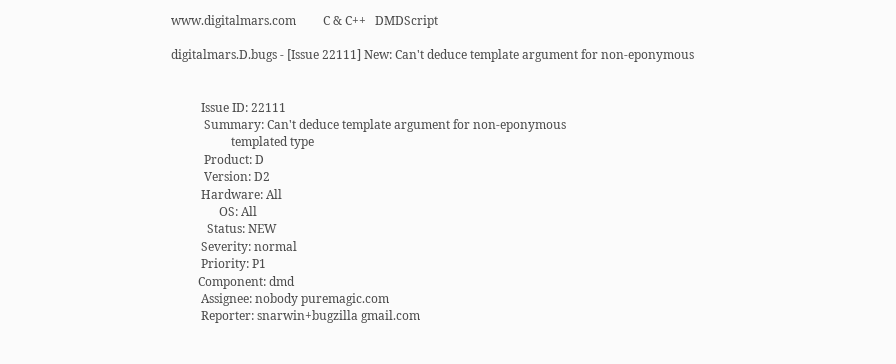www.digitalmars.com         C & C++   DMDScript

digitalmars.D.bugs - [Issue 22111] New: Can't deduce template argument for non-eponymous


          Issue ID: 22111
           Summary: Can't deduce template argument for non-eponymous
                    templated type
           Product: D
           Version: D2
          Hardware: All
                OS: All
            Status: NEW
          Severity: normal
          Priority: P1
         Component: dmd
          Assignee: nobody puremagic.com
          Reporter: snarwin+bugzilla gmail.com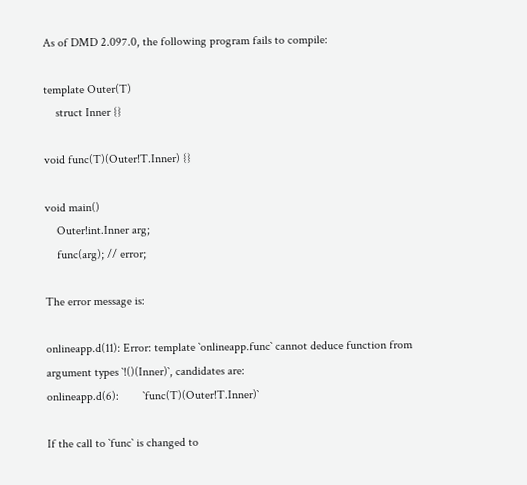As of DMD 2.097.0, the following program fails to compile:

template Outer(T)
    struct Inner {}

void func(T)(Outer!T.Inner) {}

void main()
    Outer!int.Inner arg;
    func(arg); // error;

The error message is:

onlineapp.d(11): Error: template `onlineapp.func` cannot deduce function from
argument types `!()(Inner)`, candidates are:
onlineapp.d(6):        `func(T)(Outer!T.Inner)`

If the call to `func` is changed to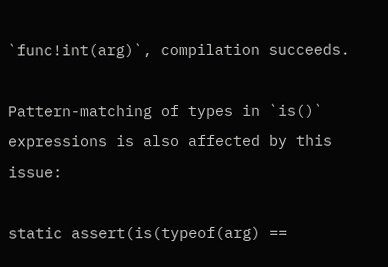`func!int(arg)`, compilation succeeds.

Pattern-matching of types in `is()` expressions is also affected by this issue:

static assert(is(typeof(arg) ==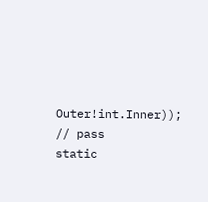Outer!int.Inner)); // pass
static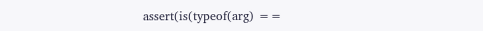assert(is(typeof(arg) ==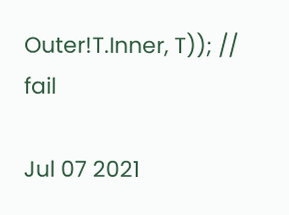Outer!T.Inner, T)); // fail

Jul 07 2021